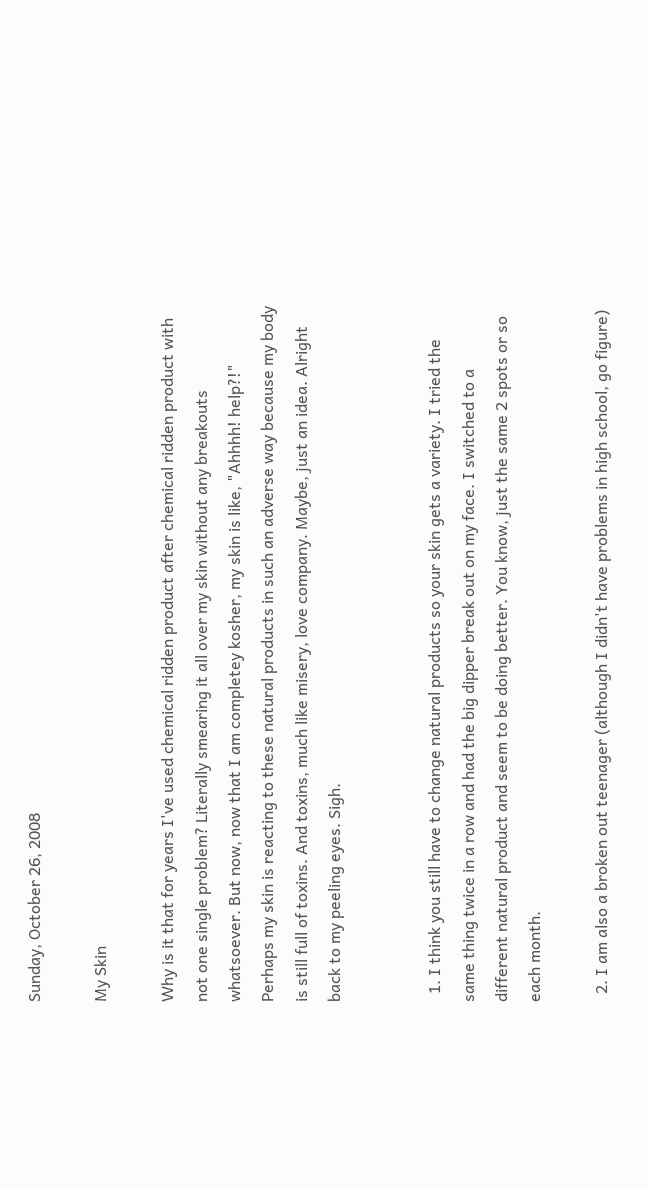Sunday, October 26, 2008

My Skin

Why is it that for years I've used chemical ridden product after chemical ridden product with not one single problem? Literally smearing it all over my skin without any breakouts whatsoever. But now, now that I am completey kosher, my skin is like, "Ahhhh! help?!" Perhaps my skin is reacting to these natural products in such an adverse way because my body is still full of toxins. And toxins, much like misery, love company. Maybe, just an idea. Alright back to my peeling eyes. Sigh.


  1. I think you still have to change natural products so your skin gets a variety. I tried the same thing twice in a row and had the big dipper break out on my face. I switched to a different natural product and seem to be doing better. You know, just the same 2 spots or so each month.

  2. I am also a broken out teenager (although I didn't have problems in high school, go figure)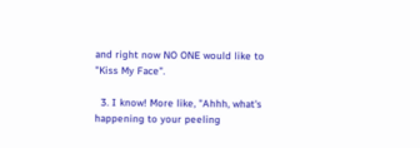and right now NO ONE would like to "Kiss My Face".

  3. I know! More like, "Ahhh, what's happening to your peeling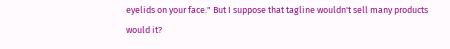eyelids on your face." But I suppose that tagline wouldn't sell many products would it?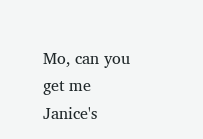Mo, can you get me Janice's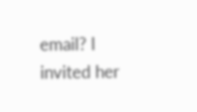email? I invited her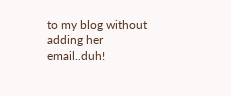to my blog without adding her email..duh!